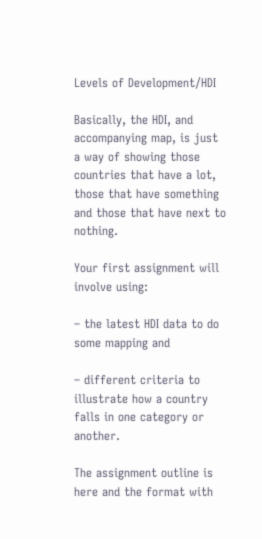Levels of Development/HDI

Basically, the HDI, and accompanying map, is just a way of showing those countries that have a lot, those that have something and those that have next to nothing.

Your first assignment will involve using:

– the latest HDI data to do some mapping and

– different criteria to illustrate how a country falls in one category or another.

The assignment outline is here and the format with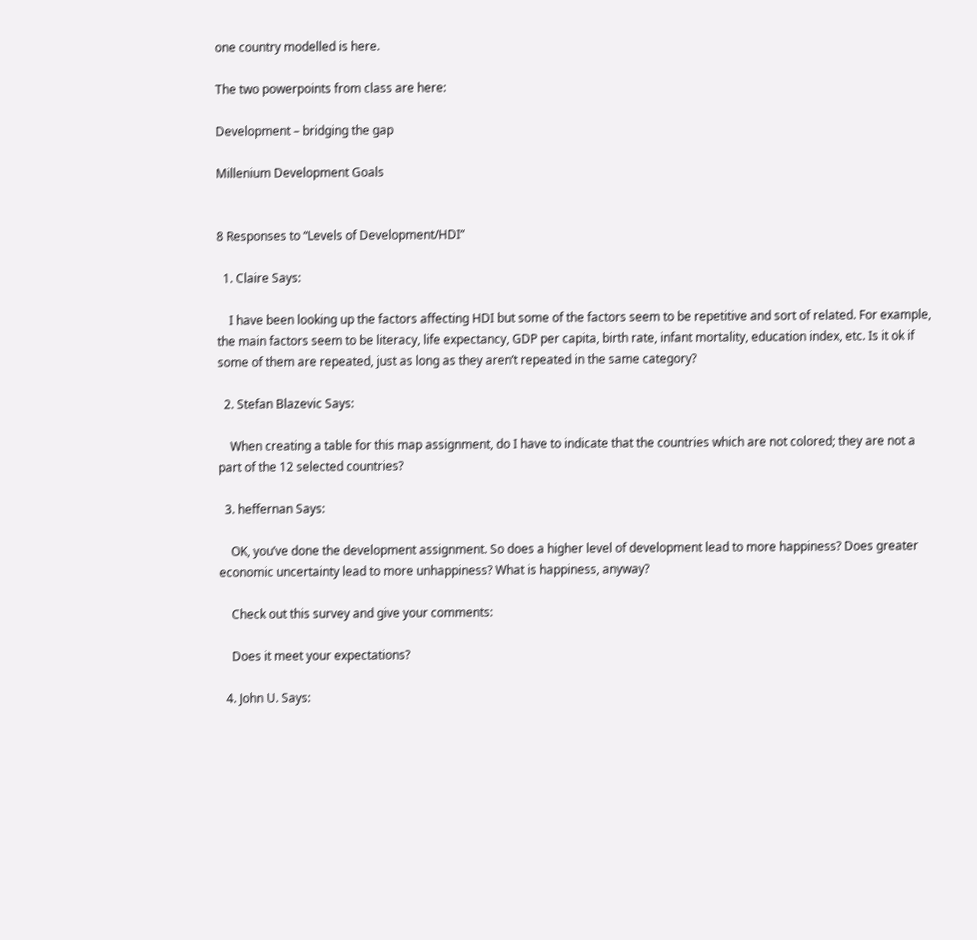one country modelled is here.

The two powerpoints from class are here:

Development – bridging the gap

Millenium Development Goals


8 Responses to “Levels of Development/HDI”

  1. Claire Says:

    I have been looking up the factors affecting HDI but some of the factors seem to be repetitive and sort of related. For example, the main factors seem to be literacy, life expectancy, GDP per capita, birth rate, infant mortality, education index, etc. Is it ok if some of them are repeated, just as long as they aren’t repeated in the same category?

  2. Stefan Blazevic Says:

    When creating a table for this map assignment, do I have to indicate that the countries which are not colored; they are not a part of the 12 selected countries?

  3. heffernan Says:

    OK, you’ve done the development assignment. So does a higher level of development lead to more happiness? Does greater economic uncertainty lead to more unhappiness? What is happiness, anyway?

    Check out this survey and give your comments:

    Does it meet your expectations?

  4. John U. Says: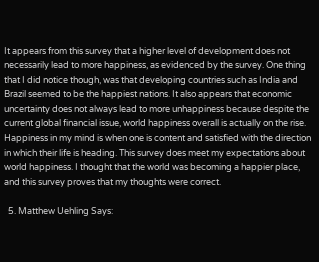It appears from this survey that a higher level of development does not necessarily lead to more happiness, as evidenced by the survey. One thing that I did notice though, was that developing countries such as India and Brazil seemed to be the happiest nations. It also appears that economic uncertainty does not always lead to more unhappiness because despite the current global financial issue, world happiness overall is actually on the rise. Happiness in my mind is when one is content and satisfied with the direction in which their life is heading. This survey does meet my expectations about world happiness. I thought that the world was becoming a happier place, and this survey proves that my thoughts were correct.

  5. Matthew Uehling Says: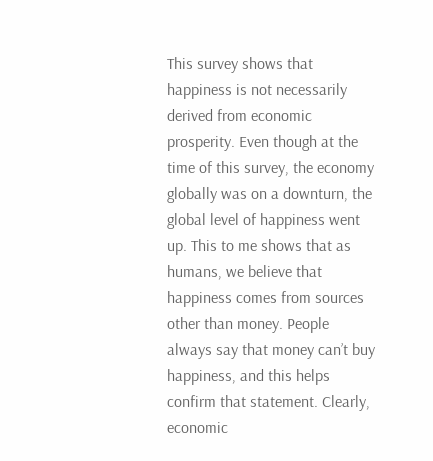This survey shows that happiness is not necessarily derived from economic prosperity. Even though at the time of this survey, the economy globally was on a downturn, the global level of happiness went up. This to me shows that as humans, we believe that happiness comes from sources other than money. People always say that money can’t buy happiness, and this helps confirm that statement. Clearly, economic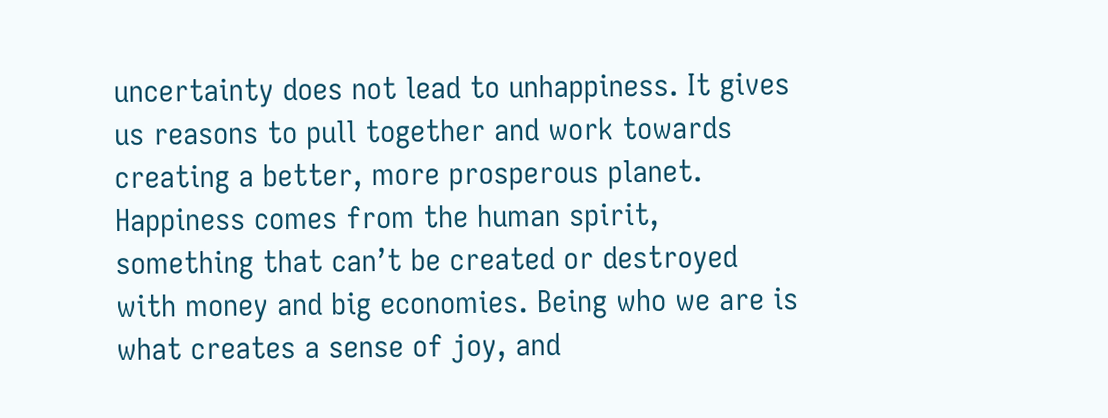uncertainty does not lead to unhappiness. It gives us reasons to pull together and work towards creating a better, more prosperous planet. Happiness comes from the human spirit, something that can’t be created or destroyed with money and big economies. Being who we are is what creates a sense of joy, and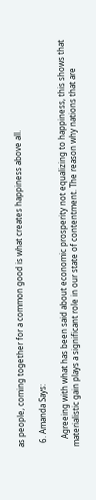as people, coming together for a common good is what creates happiness above all.

  6. Amanda Says:

    Agreeing with what has been said about economic prosperity not equalizing to happiness, this shows that materialistic gain plays a significant role in our state of contentment. The reason why nations that are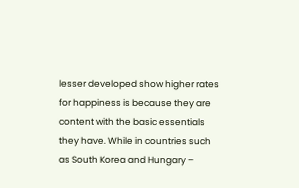lesser developed show higher rates for happiness is because they are content with the basic essentials they have. While in countries such as South Korea and Hungary –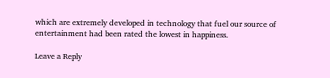which are extremely developed in technology that fuel our source of entertainment had been rated the lowest in happiness.

Leave a Reply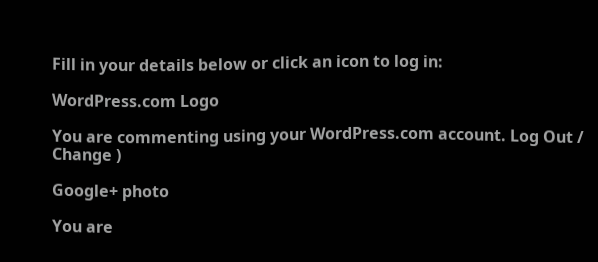Fill in your details below or click an icon to log in:

WordPress.com Logo

You are commenting using your WordPress.com account. Log Out /  Change )

Google+ photo

You are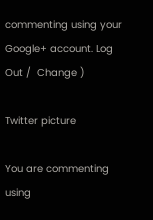commenting using your Google+ account. Log Out /  Change )

Twitter picture

You are commenting using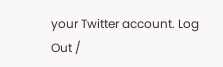your Twitter account. Log Out /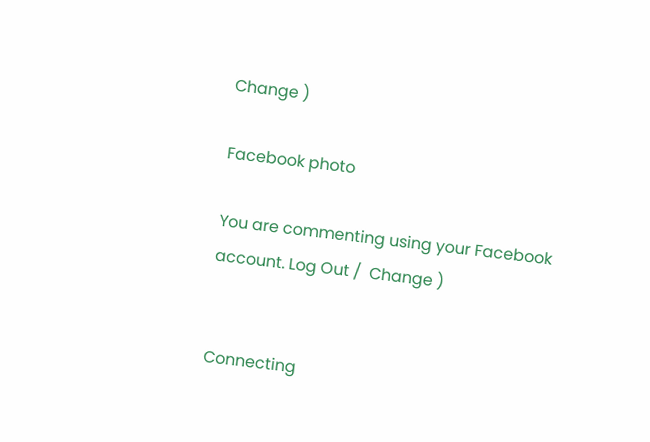Change )

Facebook photo

You are commenting using your Facebook account. Log Out /  Change )


Connecting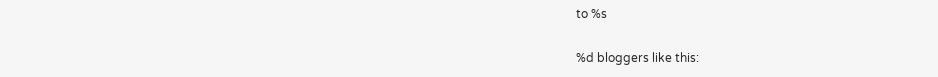to %s

%d bloggers like this: